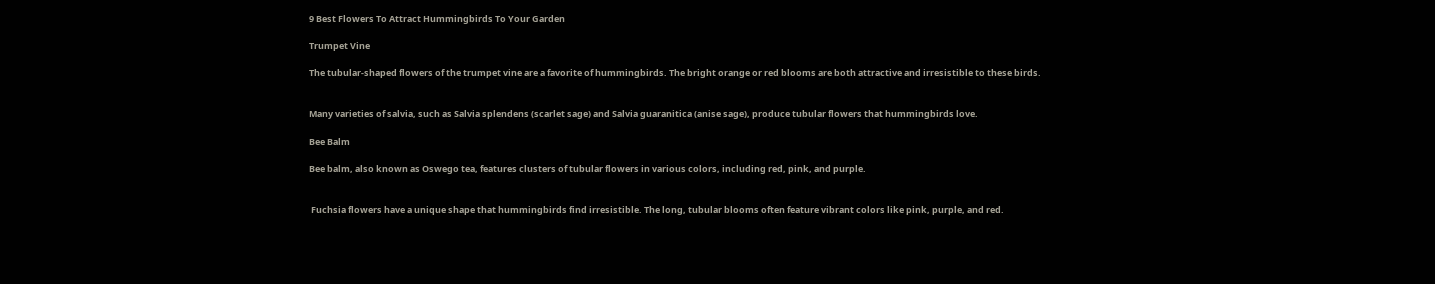9 Best Flowers To Attract Hummingbirds To Your Garden

Trumpet Vine

The tubular-shaped flowers of the trumpet vine are a favorite of hummingbirds. The bright orange or red blooms are both attractive and irresistible to these birds.


Many varieties of salvia, such as Salvia splendens (scarlet sage) and Salvia guaranitica (anise sage), produce tubular flowers that hummingbirds love.

Bee Balm

Bee balm, also known as Oswego tea, features clusters of tubular flowers in various colors, including red, pink, and purple.


 Fuchsia flowers have a unique shape that hummingbirds find irresistible. The long, tubular blooms often feature vibrant colors like pink, purple, and red.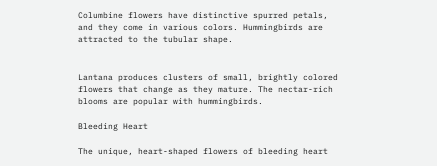Columbine flowers have distinctive spurred petals, and they come in various colors. Hummingbirds are attracted to the tubular shape.


Lantana produces clusters of small, brightly colored flowers that change as they mature. The nectar-rich blooms are popular with hummingbirds.

Bleeding Heart

The unique, heart-shaped flowers of bleeding heart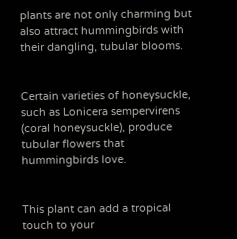plants are not only charming but also attract hummingbirds with their dangling, tubular blooms.


Certain varieties of honeysuckle, such as Lonicera sempervirens (coral honeysuckle), produce tubular flowers that hummingbirds love.


This plant can add a tropical touch to your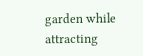garden while attracting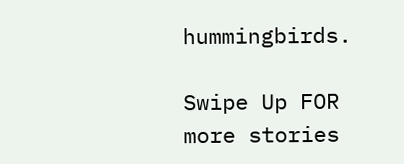hummingbirds.

Swipe Up FOR more stories